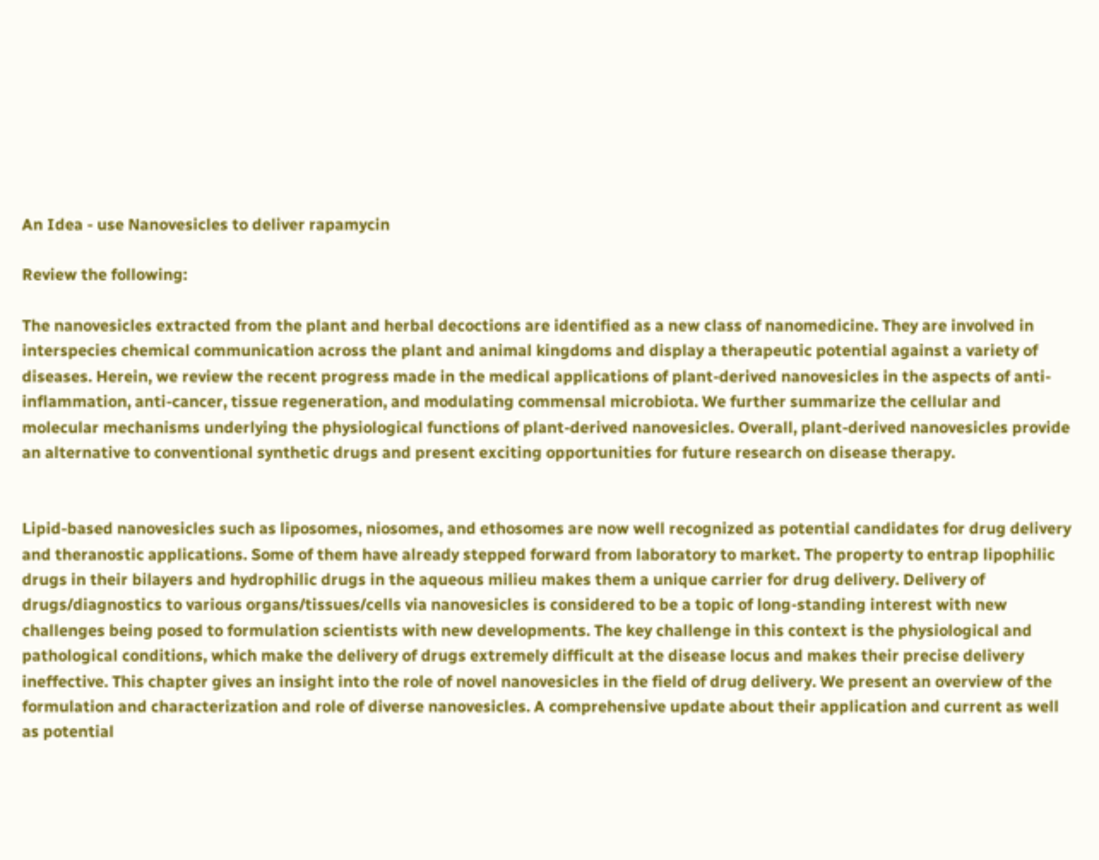An Idea - use Nanovesicles to deliver rapamycin

Review the following:

The nanovesicles extracted from the plant and herbal decoctions are identified as a new class of nanomedicine. They are involved in interspecies chemical communication across the plant and animal kingdoms and display a therapeutic potential against a variety of diseases. Herein, we review the recent progress made in the medical applications of plant-derived nanovesicles in the aspects of anti-inflammation, anti-cancer, tissue regeneration, and modulating commensal microbiota. We further summarize the cellular and molecular mechanisms underlying the physiological functions of plant-derived nanovesicles. Overall, plant-derived nanovesicles provide an alternative to conventional synthetic drugs and present exciting opportunities for future research on disease therapy.


Lipid-based nanovesicles such as liposomes, niosomes, and ethosomes are now well recognized as potential candidates for drug delivery and theranostic applications. Some of them have already stepped forward from laboratory to market. The property to entrap lipophilic drugs in their bilayers and hydrophilic drugs in the aqueous milieu makes them a unique carrier for drug delivery. Delivery of drugs/diagnostics to various organs/tissues/cells via nanovesicles is considered to be a topic of long-standing interest with new challenges being posed to formulation scientists with new developments. The key challenge in this context is the physiological and pathological conditions, which make the delivery of drugs extremely difficult at the disease locus and makes their precise delivery ineffective. This chapter gives an insight into the role of novel nanovesicles in the field of drug delivery. We present an overview of the formulation and characterization and role of diverse nanovesicles. A comprehensive update about their application and current as well as potential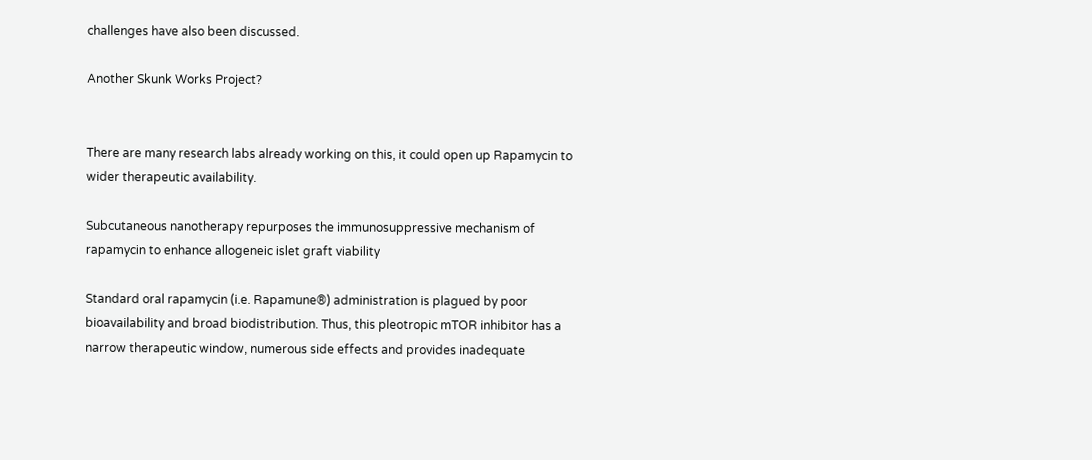challenges have also been discussed.

Another Skunk Works Project?


There are many research labs already working on this, it could open up Rapamycin to wider therapeutic availability.

Subcutaneous nanotherapy repurposes the immunosuppressive mechanism of rapamycin to enhance allogeneic islet graft viability

Standard oral rapamycin (i.e. Rapamune®) administration is plagued by poor bioavailability and broad biodistribution. Thus, this pleotropic mTOR inhibitor has a narrow therapeutic window, numerous side effects and provides inadequate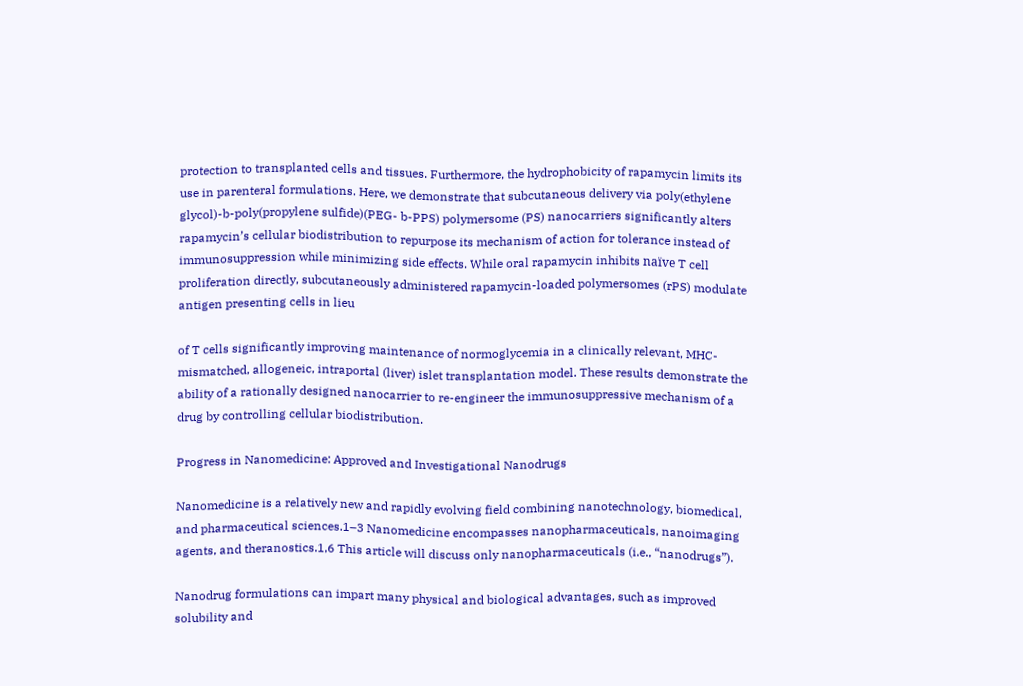protection to transplanted cells and tissues. Furthermore, the hydrophobicity of rapamycin limits its use in parenteral formulations. Here, we demonstrate that subcutaneous delivery via poly(ethylene glycol)-b-poly(propylene sulfide)(PEG- b-PPS) polymersome (PS) nanocarriers significantly alters rapamycin’s cellular biodistribution to repurpose its mechanism of action for tolerance instead of immunosuppression while minimizing side effects. While oral rapamycin inhibits naïve T cell proliferation directly, subcutaneously administered rapamycin-loaded polymersomes (rPS) modulate antigen presenting cells in lieu

of T cells significantly improving maintenance of normoglycemia in a clinically relevant, MHC- mismatched, allogeneic, intraportal (liver) islet transplantation model. These results demonstrate the ability of a rationally designed nanocarrier to re-engineer the immunosuppressive mechanism of a drug by controlling cellular biodistribution.

Progress in Nanomedicine: Approved and Investigational Nanodrugs

Nanomedicine is a relatively new and rapidly evolving field combining nanotechnology, biomedical, and pharmaceutical sciences.1–3 Nanomedicine encompasses nanopharmaceuticals, nanoimaging agents, and theranostics.1,6 This article will discuss only nanopharmaceuticals (i.e., “nanodrugs”).

Nanodrug formulations can impart many physical and biological advantages, such as improved solubility and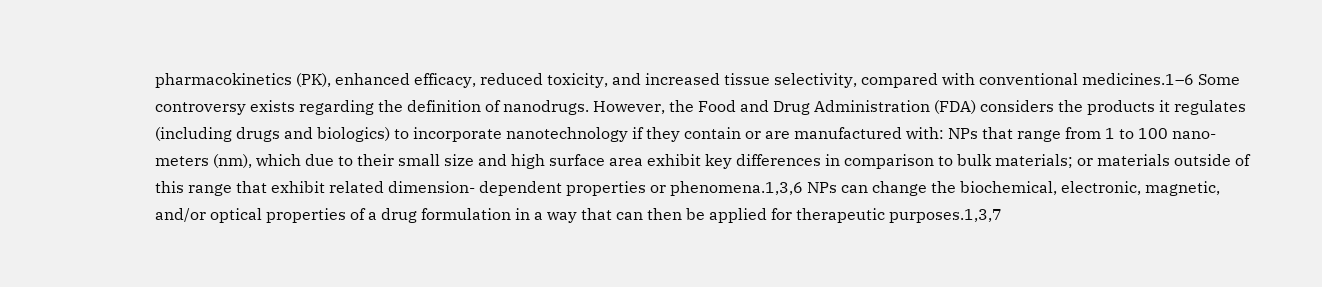pharmacokinetics (PK), enhanced efficacy, reduced toxicity, and increased tissue selectivity, compared with conventional medicines.1–6 Some controversy exists regarding the definition of nanodrugs. However, the Food and Drug Administration (FDA) considers the products it regulates (including drugs and biologics) to incorporate nanotechnology if they contain or are manufactured with: NPs that range from 1 to 100 nano- meters (nm), which due to their small size and high surface area exhibit key differences in comparison to bulk materials; or materials outside of this range that exhibit related dimension- dependent properties or phenomena.1,3,6 NPs can change the biochemical, electronic, magnetic, and/or optical properties of a drug formulation in a way that can then be applied for therapeutic purposes.1,3,7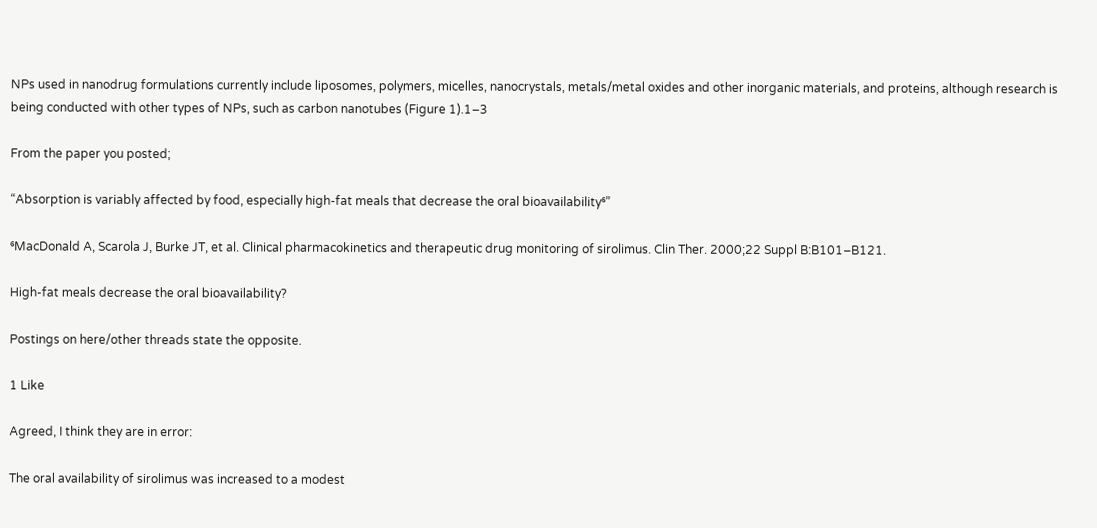NPs used in nanodrug formulations currently include liposomes, polymers, micelles, nanocrystals, metals/metal oxides and other inorganic materials, and proteins, although research is being conducted with other types of NPs, such as carbon nanotubes (Figure 1).1–3

From the paper you posted;

“Absorption is variably affected by food, especially high-fat meals that decrease the oral bioavailability⁶”

⁶MacDonald A, Scarola J, Burke JT, et al. Clinical pharmacokinetics and therapeutic drug monitoring of sirolimus. Clin Ther. 2000;22 Suppl B:B101–B121.

High-fat meals decrease the oral bioavailability?

Postings on here/other threads state the opposite.

1 Like

Agreed, I think they are in error:

The oral availability of sirolimus was increased to a modest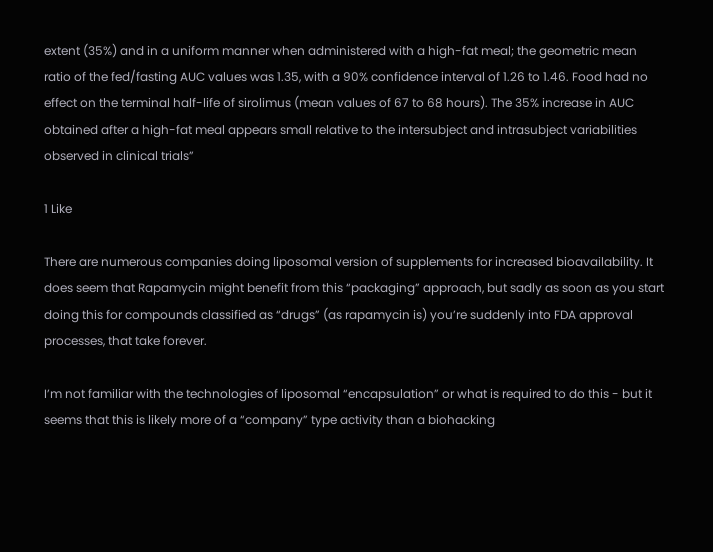extent (35%) and in a uniform manner when administered with a high-fat meal; the geometric mean ratio of the fed/fasting AUC values was 1.35, with a 90% confidence interval of 1.26 to 1.46. Food had no effect on the terminal half-life of sirolimus (mean values of 67 to 68 hours). The 35% increase in AUC obtained after a high-fat meal appears small relative to the intersubject and intrasubject variabilities observed in clinical trials”

1 Like

There are numerous companies doing liposomal version of supplements for increased bioavailability. It does seem that Rapamycin might benefit from this “packaging” approach, but sadly as soon as you start doing this for compounds classified as “drugs” (as rapamycin is) you’re suddenly into FDA approval processes, that take forever.

I’m not familiar with the technologies of liposomal “encapsulation” or what is required to do this - but it seems that this is likely more of a “company” type activity than a biohacking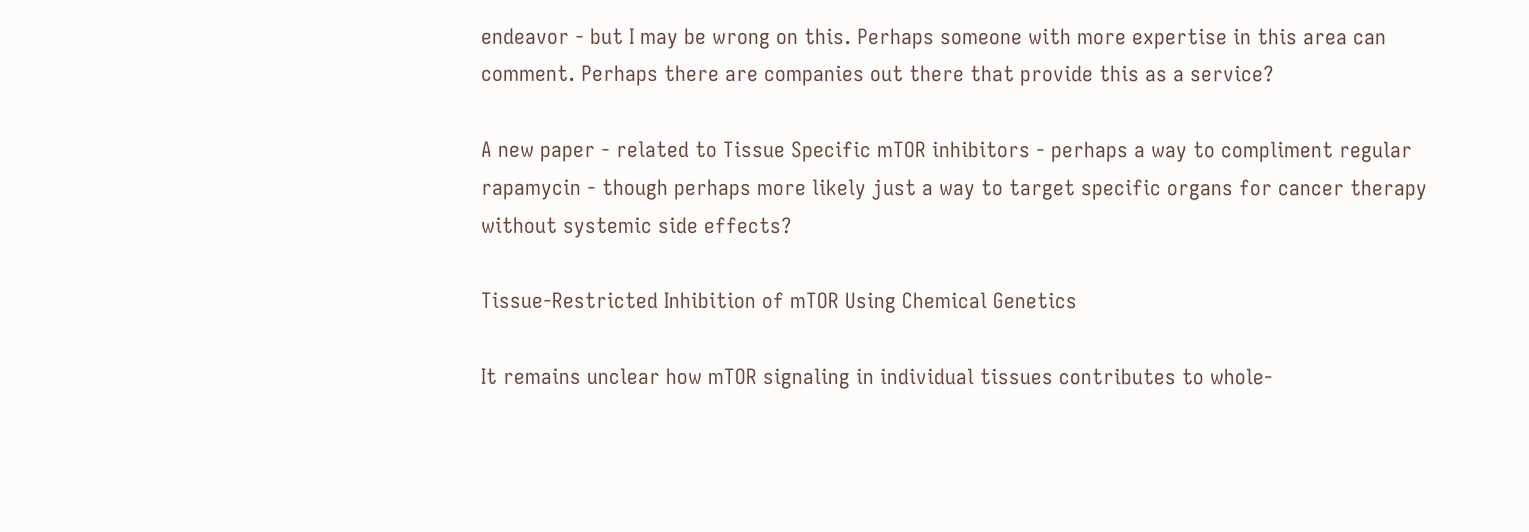endeavor - but I may be wrong on this. Perhaps someone with more expertise in this area can comment. Perhaps there are companies out there that provide this as a service?

A new paper - related to Tissue Specific mTOR inhibitors - perhaps a way to compliment regular rapamycin - though perhaps more likely just a way to target specific organs for cancer therapy without systemic side effects?

Tissue-Restricted Inhibition of mTOR Using Chemical Genetics

It remains unclear how mTOR signaling in individual tissues contributes to whole-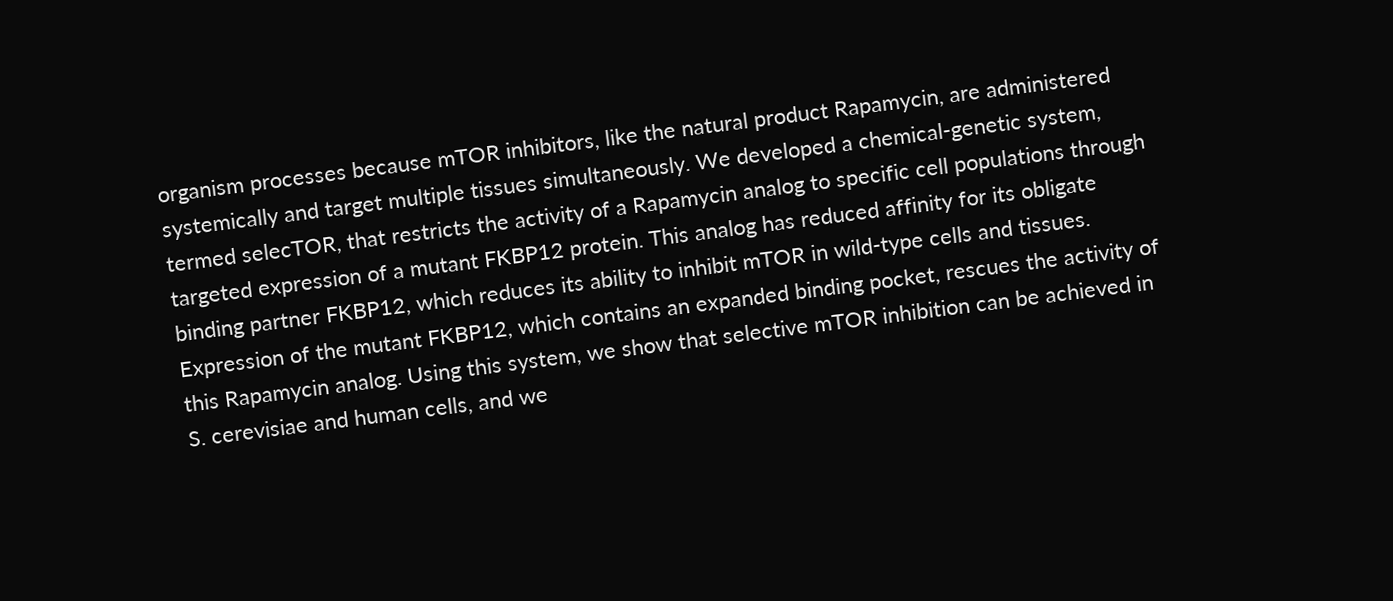organism processes because mTOR inhibitors, like the natural product Rapamycin, are administered systemically and target multiple tissues simultaneously. We developed a chemical-genetic system, termed selecTOR, that restricts the activity of a Rapamycin analog to specific cell populations through targeted expression of a mutant FKBP12 protein. This analog has reduced affinity for its obligate binding partner FKBP12, which reduces its ability to inhibit mTOR in wild-type cells and tissues. Expression of the mutant FKBP12, which contains an expanded binding pocket, rescues the activity of this Rapamycin analog. Using this system, we show that selective mTOR inhibition can be achieved in S. cerevisiae and human cells, and we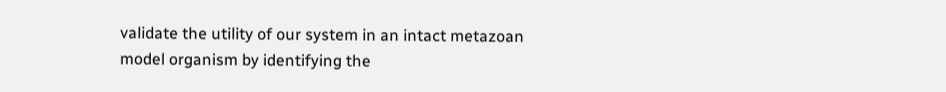validate the utility of our system in an intact metazoan model organism by identifying the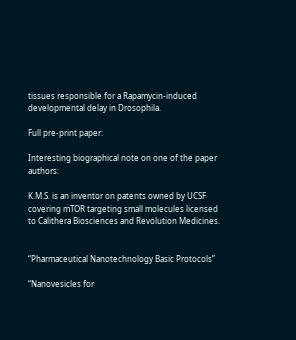tissues responsible for a Rapamycin-induced developmental delay in Drosophila.

Full pre-print paper:

Interesting biographical note on one of the paper authors:

K.M.S. is an inventor on patents owned by UCSF covering mTOR targeting small molecules licensed to Calithera Biosciences and Revolution Medicines.


“Pharmaceutical Nanotechnology Basic Protocols”

“Nanovesicles for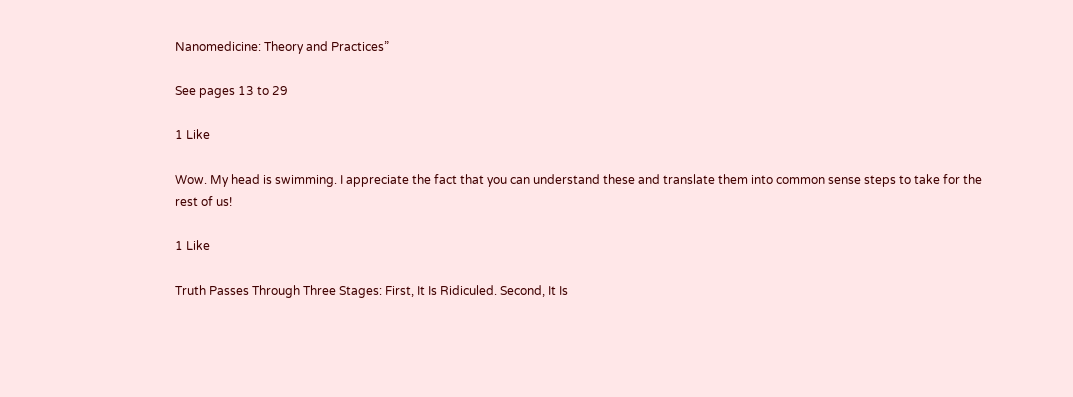Nanomedicine: Theory and Practices”

See pages 13 to 29

1 Like

Wow. My head is swimming. I appreciate the fact that you can understand these and translate them into common sense steps to take for the rest of us!

1 Like

Truth Passes Through Three Stages: First, It Is Ridiculed. Second, It Is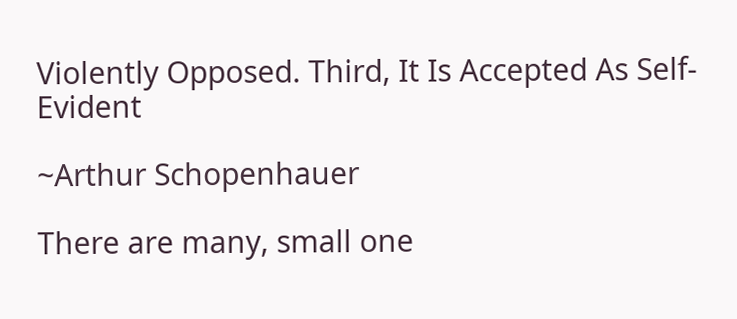Violently Opposed. Third, It Is Accepted As Self-Evident

~Arthur Schopenhauer

There are many, small one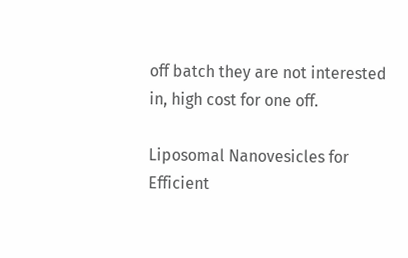off batch they are not interested in, high cost for one off.

Liposomal Nanovesicles for Efficient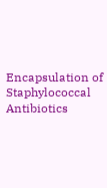Encapsulation of Staphylococcal Antibiotics